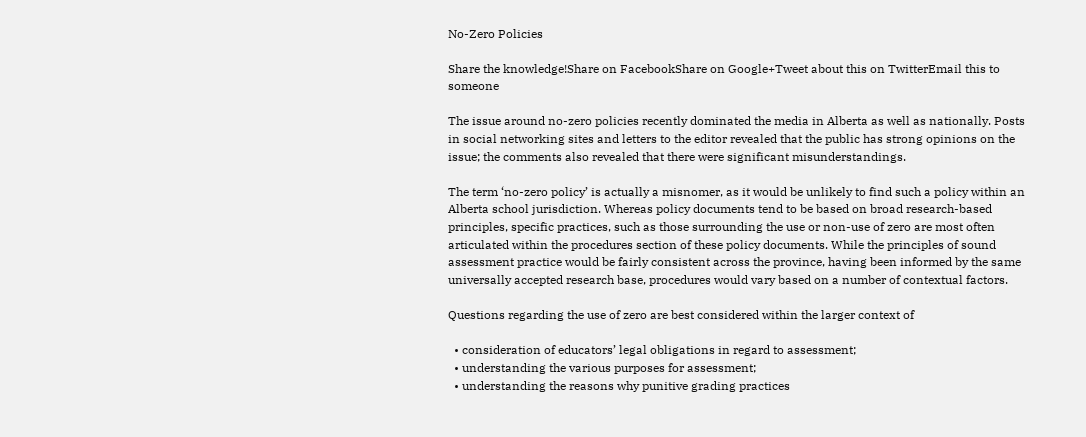No-Zero Policies

Share the knowledge!Share on FacebookShare on Google+Tweet about this on TwitterEmail this to someone

The issue around no-zero policies recently dominated the media in Alberta as well as nationally. Posts in social networking sites and letters to the editor revealed that the public has strong opinions on the issue; the comments also revealed that there were significant misunderstandings.

The term ‘no-zero policy’ is actually a misnomer, as it would be unlikely to find such a policy within an Alberta school jurisdiction. Whereas policy documents tend to be based on broad research-based principles, specific practices, such as those surrounding the use or non-use of zero are most often articulated within the procedures section of these policy documents. While the principles of sound assessment practice would be fairly consistent across the province, having been informed by the same universally accepted research base, procedures would vary based on a number of contextual factors.

Questions regarding the use of zero are best considered within the larger context of

  • consideration of educators’ legal obligations in regard to assessment;
  • understanding the various purposes for assessment;
  • understanding the reasons why punitive grading practices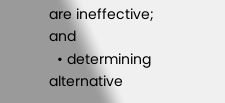are ineffective; and
  • determining alternative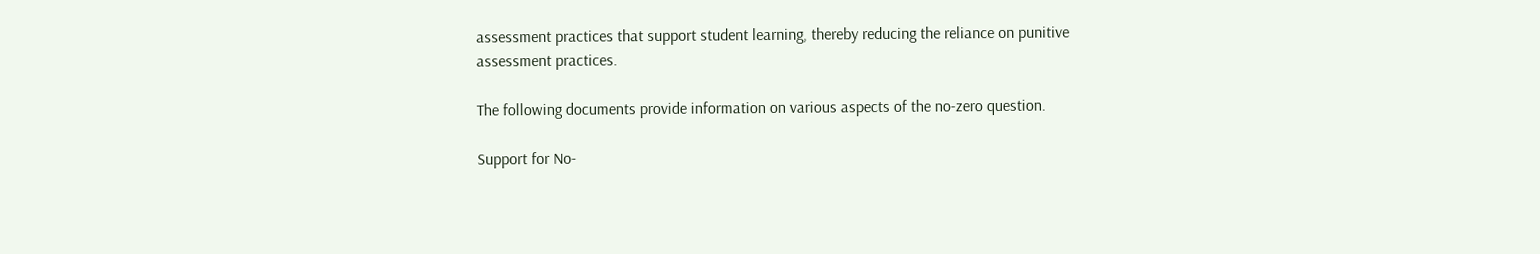assessment practices that support student learning, thereby reducing the reliance on punitive assessment practices.

The following documents provide information on various aspects of the no-zero question.

Support for No-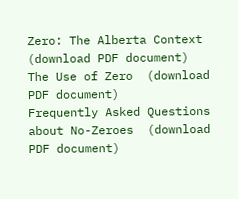Zero: The Alberta Context  (download PDF document)
The Use of Zero  (download PDF document)
Frequently Asked Questions about No-Zeroes  (download PDF document)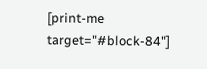[print-me target="#block-84"]